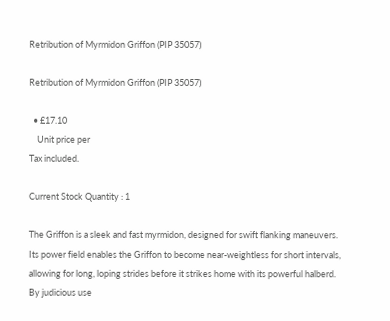Retribution of Myrmidon Griffon (PIP 35057)

Retribution of Myrmidon Griffon (PIP 35057)

  • £17.10
    Unit price per
Tax included.

Current Stock Quantity : 1

The Griffon is a sleek and fast myrmidon, designed for swift flanking maneuvers. Its power field enables the Griffon to become near-weightless for short intervals, allowing for long, loping strides before it strikes home with its powerful halberd. By judicious use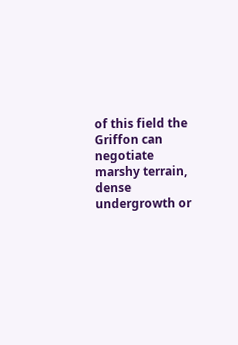of this field the Griffon can negotiate marshy terrain, dense undergrowth or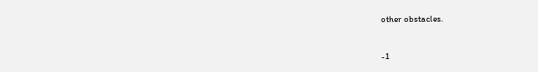other obstacles.


-1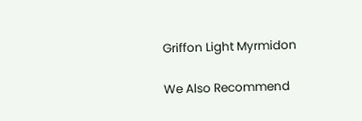Griffon Light Myrmidon

We Also Recommend